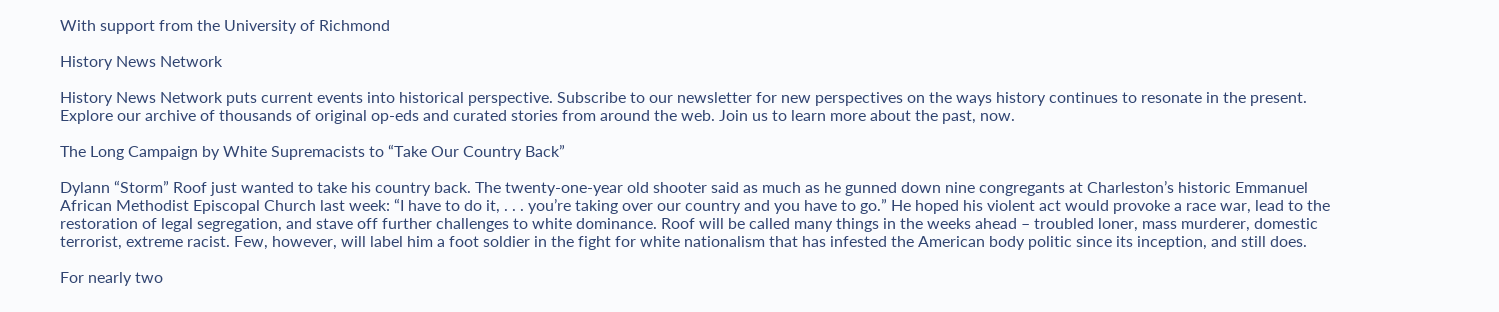With support from the University of Richmond

History News Network

History News Network puts current events into historical perspective. Subscribe to our newsletter for new perspectives on the ways history continues to resonate in the present. Explore our archive of thousands of original op-eds and curated stories from around the web. Join us to learn more about the past, now.

The Long Campaign by White Supremacists to “Take Our Country Back”

Dylann “Storm” Roof just wanted to take his country back. The twenty-one-year old shooter said as much as he gunned down nine congregants at Charleston’s historic Emmanuel African Methodist Episcopal Church last week: “I have to do it, . . . you’re taking over our country and you have to go.” He hoped his violent act would provoke a race war, lead to the restoration of legal segregation, and stave off further challenges to white dominance. Roof will be called many things in the weeks ahead – troubled loner, mass murderer, domestic terrorist, extreme racist. Few, however, will label him a foot soldier in the fight for white nationalism that has infested the American body politic since its inception, and still does.

For nearly two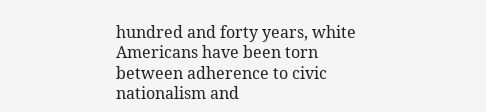hundred and forty years, white Americans have been torn between adherence to civic nationalism and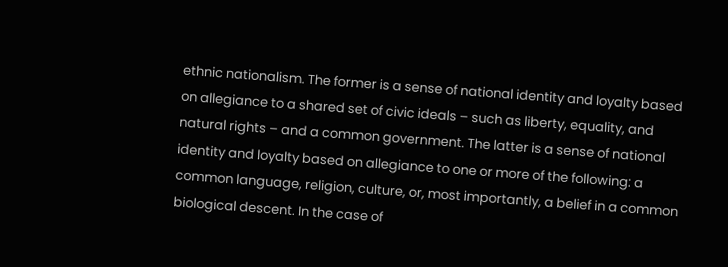ethnic nationalism. The former is a sense of national identity and loyalty based on allegiance to a shared set of civic ideals – such as liberty, equality, and natural rights – and a common government. The latter is a sense of national identity and loyalty based on allegiance to one or more of the following: a common language, religion, culture, or, most importantly, a belief in a common biological descent. In the case of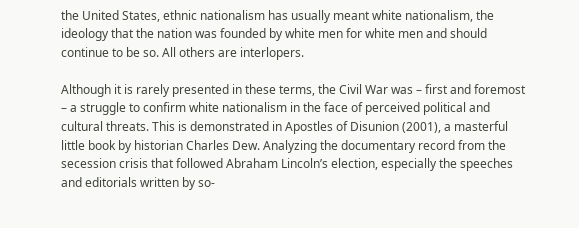the United States, ethnic nationalism has usually meant white nationalism, the ideology that the nation was founded by white men for white men and should continue to be so. All others are interlopers.

Although it is rarely presented in these terms, the Civil War was – first and foremost – a struggle to confirm white nationalism in the face of perceived political and cultural threats. This is demonstrated in Apostles of Disunion (2001), a masterful little book by historian Charles Dew. Analyzing the documentary record from the secession crisis that followed Abraham Lincoln’s election, especially the speeches and editorials written by so-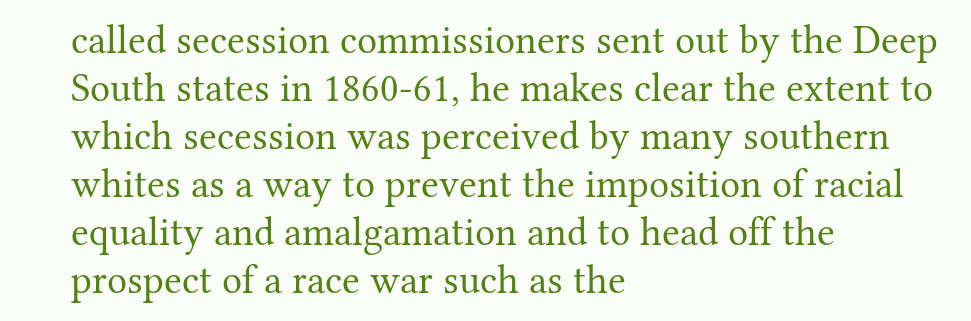called secession commissioners sent out by the Deep South states in 1860-61, he makes clear the extent to which secession was perceived by many southern whites as a way to prevent the imposition of racial equality and amalgamation and to head off the prospect of a race war such as the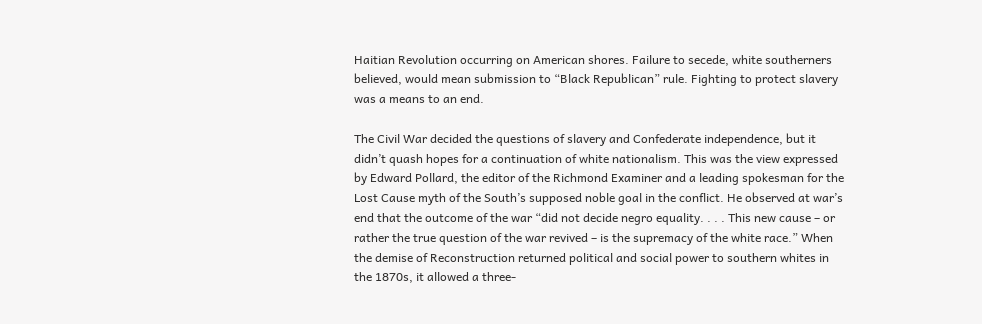Haitian Revolution occurring on American shores. Failure to secede, white southerners believed, would mean submission to “Black Republican” rule. Fighting to protect slavery was a means to an end.

The Civil War decided the questions of slavery and Confederate independence, but it didn’t quash hopes for a continuation of white nationalism. This was the view expressed by Edward Pollard, the editor of the Richmond Examiner and a leading spokesman for the Lost Cause myth of the South’s supposed noble goal in the conflict. He observed at war’s end that the outcome of the war “did not decide negro equality. . . . This new cause – or rather the true question of the war revived – is the supremacy of the white race.” When the demise of Reconstruction returned political and social power to southern whites in the 1870s, it allowed a three-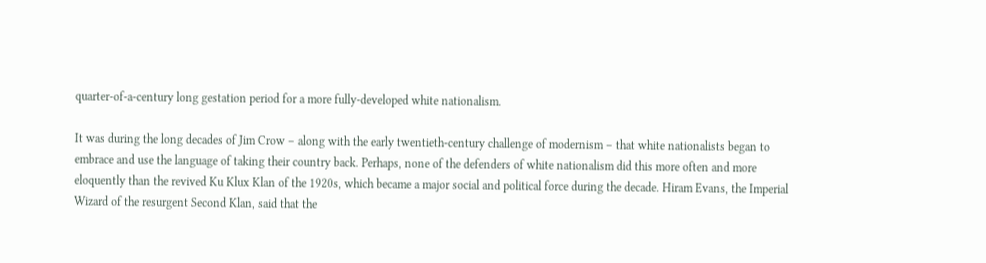quarter-of-a-century long gestation period for a more fully-developed white nationalism.

It was during the long decades of Jim Crow – along with the early twentieth-century challenge of modernism – that white nationalists began to embrace and use the language of taking their country back. Perhaps, none of the defenders of white nationalism did this more often and more eloquently than the revived Ku Klux Klan of the 1920s, which became a major social and political force during the decade. Hiram Evans, the Imperial Wizard of the resurgent Second Klan, said that the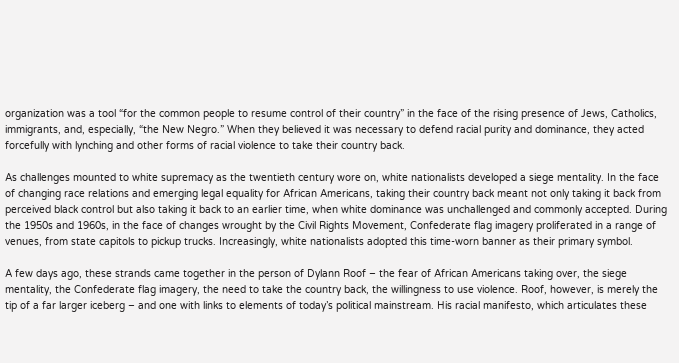organization was a tool “for the common people to resume control of their country” in the face of the rising presence of Jews, Catholics, immigrants, and, especially, “the New Negro.” When they believed it was necessary to defend racial purity and dominance, they acted forcefully with lynching and other forms of racial violence to take their country back.

As challenges mounted to white supremacy as the twentieth century wore on, white nationalists developed a siege mentality. In the face of changing race relations and emerging legal equality for African Americans, taking their country back meant not only taking it back from perceived black control but also taking it back to an earlier time, when white dominance was unchallenged and commonly accepted. During the 1950s and 1960s, in the face of changes wrought by the Civil Rights Movement, Confederate flag imagery proliferated in a range of venues, from state capitols to pickup trucks. Increasingly, white nationalists adopted this time-worn banner as their primary symbol.

A few days ago, these strands came together in the person of Dylann Roof – the fear of African Americans taking over, the siege mentality, the Confederate flag imagery, the need to take the country back, the willingness to use violence. Roof, however, is merely the tip of a far larger iceberg – and one with links to elements of today’s political mainstream. His racial manifesto, which articulates these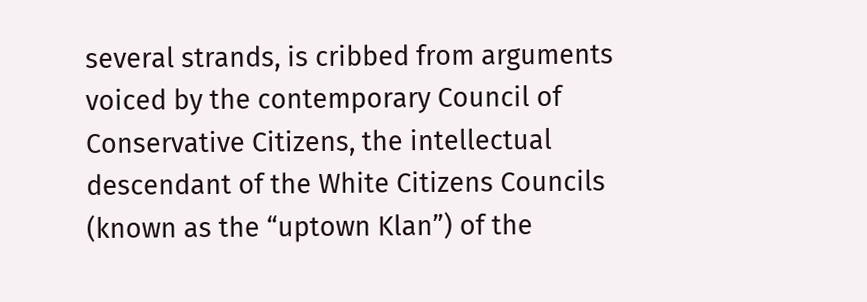several strands, is cribbed from arguments voiced by the contemporary Council of Conservative Citizens, the intellectual descendant of the White Citizens Councils (known as the “uptown Klan”) of the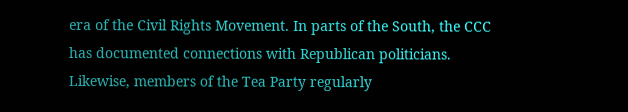era of the Civil Rights Movement. In parts of the South, the CCC has documented connections with Republican politicians. Likewise, members of the Tea Party regularly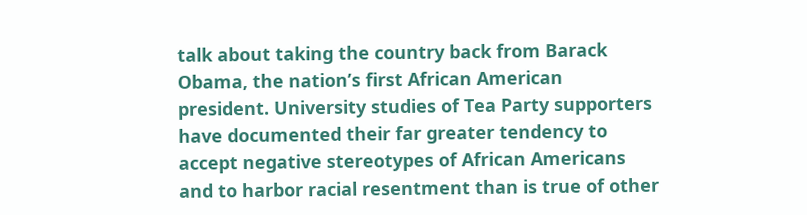talk about taking the country back from Barack Obama, the nation’s first African American president. University studies of Tea Party supporters have documented their far greater tendency to accept negative stereotypes of African Americans and to harbor racial resentment than is true of other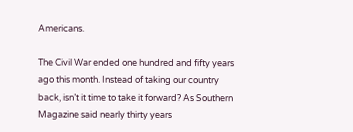Americans.

The Civil War ended one hundred and fifty years ago this month. Instead of taking our country back, isn’t it time to take it forward? As Southern Magazine said nearly thirty years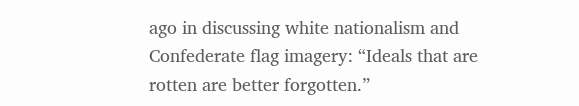ago in discussing white nationalism and Confederate flag imagery: “Ideals that are rotten are better forgotten.”